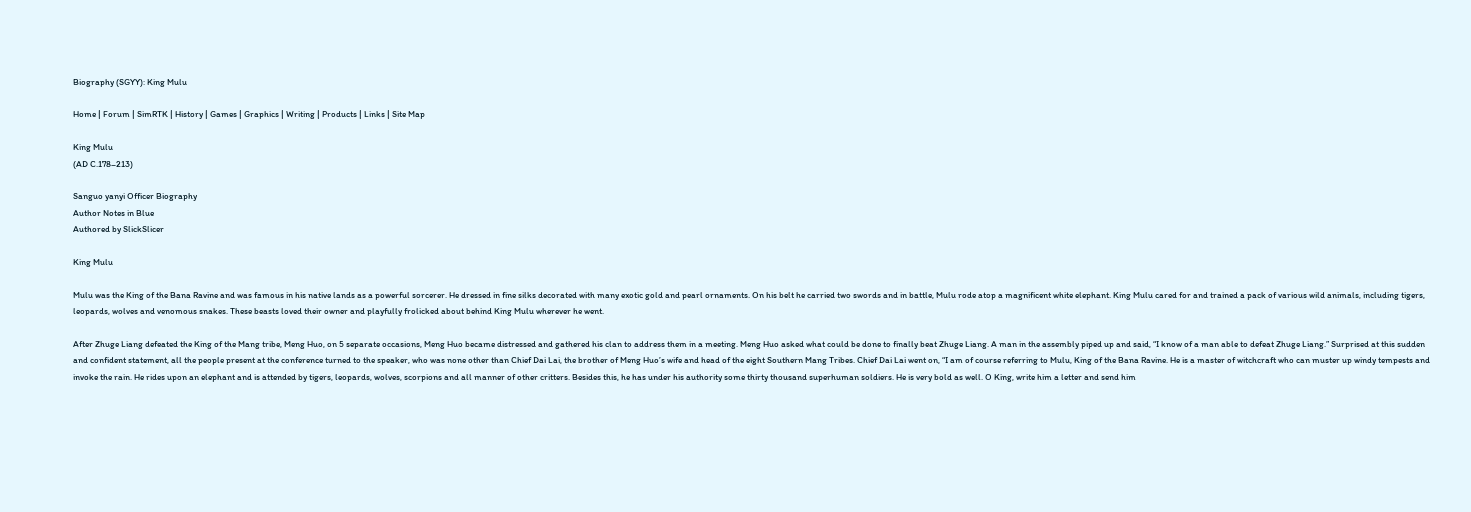Biography (SGYY): King Mulu

Home | Forum | SimRTK | History | Games | Graphics | Writing | Products | Links | Site Map

King Mulu
(AD C.178–213)

Sanguo yanyi Officer Biography
Author Notes in Blue
Authored by SlickSlicer

King Mulu

Mulu was the King of the Bana Ravine and was famous in his native lands as a powerful sorcerer. He dressed in fine silks decorated with many exotic gold and pearl ornaments. On his belt he carried two swords and in battle, Mulu rode atop a magnificent white elephant. King Mulu cared for and trained a pack of various wild animals, including tigers, leopards, wolves and venomous snakes. These beasts loved their owner and playfully frolicked about behind King Mulu wherever he went.

After Zhuge Liang defeated the King of the Mang tribe, Meng Huo, on 5 separate occasions, Meng Huo became distressed and gathered his clan to address them in a meeting. Meng Huo asked what could be done to finally beat Zhuge Liang. A man in the assembly piped up and said, “I know of a man able to defeat Zhuge Liang.” Surprised at this sudden and confident statement, all the people present at the conference turned to the speaker, who was none other than Chief Dai Lai, the brother of Meng Huo’s wife and head of the eight Southern Mang Tribes. Chief Dai Lai went on, “I am of course referring to Mulu, King of the Bana Ravine. He is a master of witchcraft who can muster up windy tempests and invoke the rain. He rides upon an elephant and is attended by tigers, leopards, wolves, scorpions and all manner of other critters. Besides this, he has under his authority some thirty thousand superhuman soldiers. He is very bold as well. O King, write him a letter and send him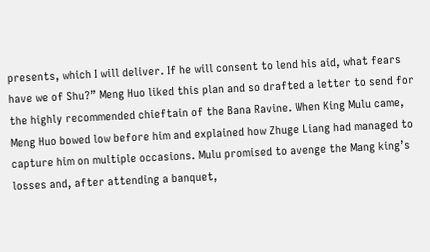presents, which I will deliver. If he will consent to lend his aid, what fears have we of Shu?” Meng Huo liked this plan and so drafted a letter to send for the highly recommended chieftain of the Bana Ravine. When King Mulu came, Meng Huo bowed low before him and explained how Zhuge Liang had managed to capture him on multiple occasions. Mulu promised to avenge the Mang king’s losses and, after attending a banquet,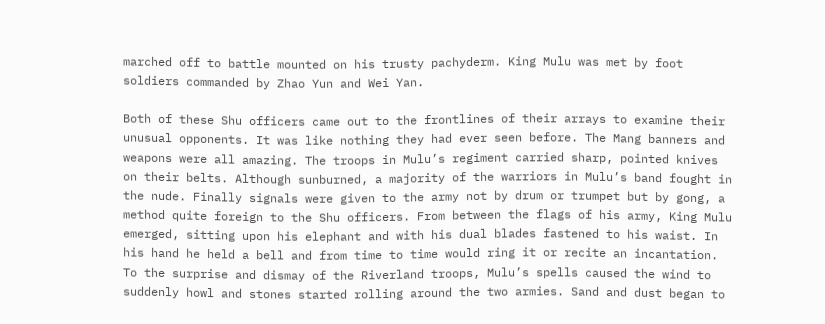marched off to battle mounted on his trusty pachyderm. King Mulu was met by foot soldiers commanded by Zhao Yun and Wei Yan.

Both of these Shu officers came out to the frontlines of their arrays to examine their unusual opponents. It was like nothing they had ever seen before. The Mang banners and weapons were all amazing. The troops in Mulu’s regiment carried sharp, pointed knives on their belts. Although sunburned, a majority of the warriors in Mulu’s band fought in the nude. Finally signals were given to the army not by drum or trumpet but by gong, a method quite foreign to the Shu officers. From between the flags of his army, King Mulu emerged, sitting upon his elephant and with his dual blades fastened to his waist. In his hand he held a bell and from time to time would ring it or recite an incantation. To the surprise and dismay of the Riverland troops, Mulu’s spells caused the wind to suddenly howl and stones started rolling around the two armies. Sand and dust began to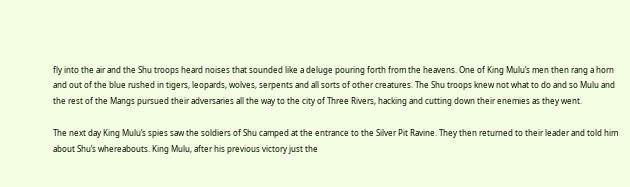fly into the air and the Shu troops heard noises that sounded like a deluge pouring forth from the heavens. One of King Mulu’s men then rang a horn and out of the blue rushed in tigers, leopards, wolves, serpents and all sorts of other creatures. The Shu troops knew not what to do and so Mulu and the rest of the Mangs pursued their adversaries all the way to the city of Three Rivers, hacking and cutting down their enemies as they went.

The next day King Mulu’s spies saw the soldiers of Shu camped at the entrance to the Silver Pit Ravine. They then returned to their leader and told him about Shu’s whereabouts. King Mulu, after his previous victory just the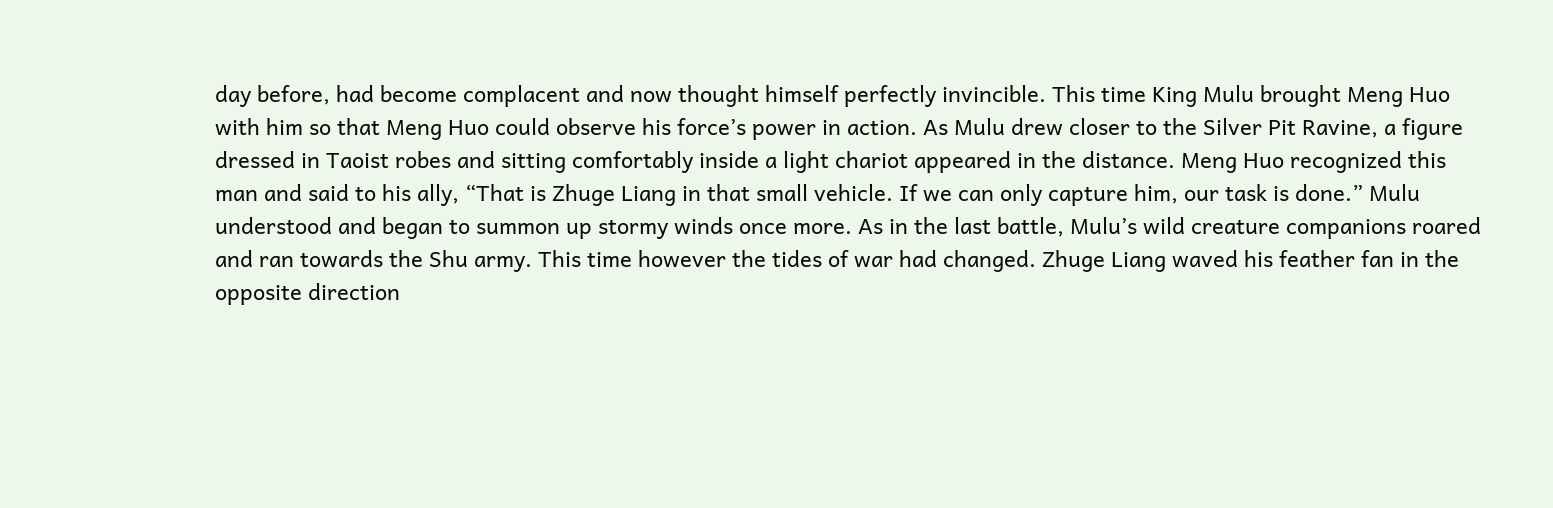day before, had become complacent and now thought himself perfectly invincible. This time King Mulu brought Meng Huo with him so that Meng Huo could observe his force’s power in action. As Mulu drew closer to the Silver Pit Ravine, a figure dressed in Taoist robes and sitting comfortably inside a light chariot appeared in the distance. Meng Huo recognized this man and said to his ally, “That is Zhuge Liang in that small vehicle. If we can only capture him, our task is done.” Mulu understood and began to summon up stormy winds once more. As in the last battle, Mulu’s wild creature companions roared and ran towards the Shu army. This time however the tides of war had changed. Zhuge Liang waved his feather fan in the opposite direction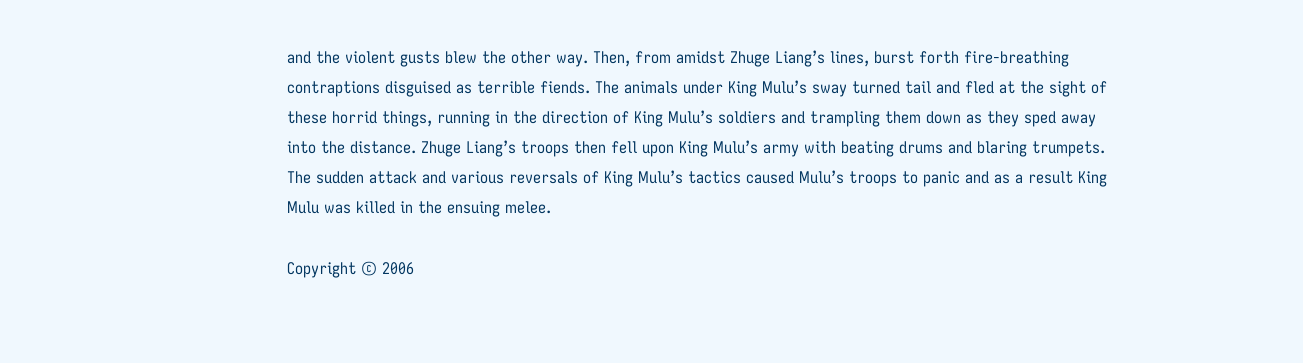and the violent gusts blew the other way. Then, from amidst Zhuge Liang’s lines, burst forth fire-breathing contraptions disguised as terrible fiends. The animals under King Mulu’s sway turned tail and fled at the sight of these horrid things, running in the direction of King Mulu’s soldiers and trampling them down as they sped away into the distance. Zhuge Liang’s troops then fell upon King Mulu’s army with beating drums and blaring trumpets. The sudden attack and various reversals of King Mulu’s tactics caused Mulu’s troops to panic and as a result King Mulu was killed in the ensuing melee.

Copyright © 2006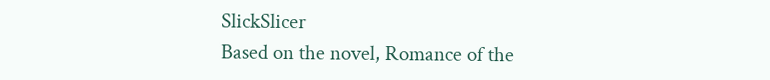SlickSlicer
Based on the novel, Romance of the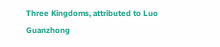Three Kingdoms, attributed to Luo Guanzhong